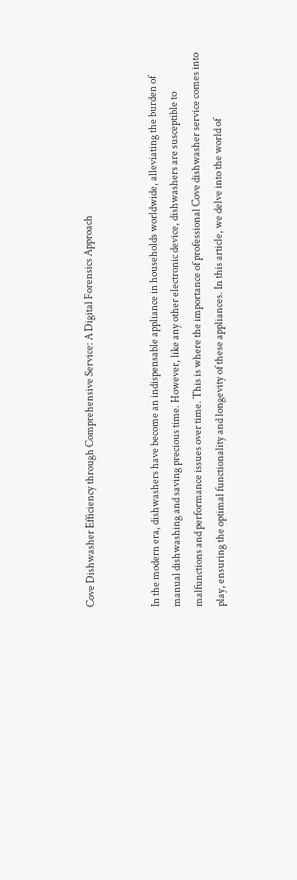Cove Dishwasher Efficiency through Comprehensive Service: A Digital Forensics Approach


In the modern era, dishwashers have become an indispensable appliance in households worldwide, alleviating the burden of manual dishwashing and saving precious time. However, like any other electronic device, dishwashers are susceptible to malfunctions and performance issues over time. This is where the importance of professional Cove dishwasher service comes into play, ensuring the optimal functionality and longevity of these appliances. In this article, we delve into the world of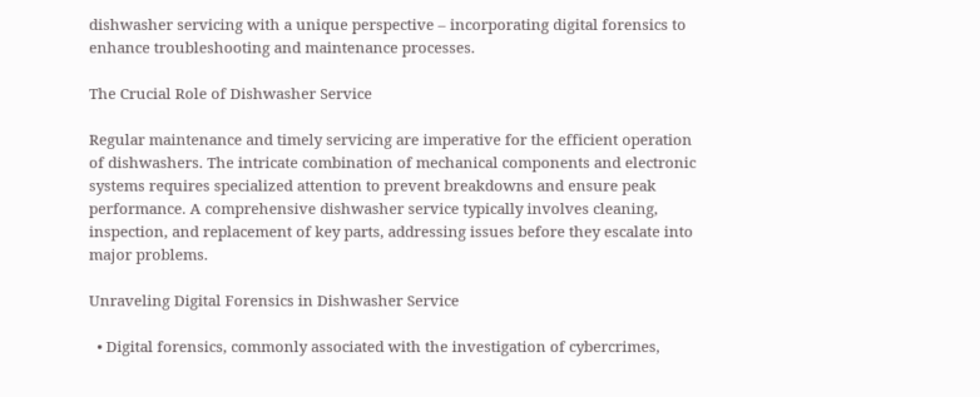dishwasher servicing with a unique perspective – incorporating digital forensics to enhance troubleshooting and maintenance processes.

The Crucial Role of Dishwasher Service

Regular maintenance and timely servicing are imperative for the efficient operation of dishwashers. The intricate combination of mechanical components and electronic systems requires specialized attention to prevent breakdowns and ensure peak performance. A comprehensive dishwasher service typically involves cleaning, inspection, and replacement of key parts, addressing issues before they escalate into major problems.

Unraveling Digital Forensics in Dishwasher Service

  • Digital forensics, commonly associated with the investigation of cybercrimes,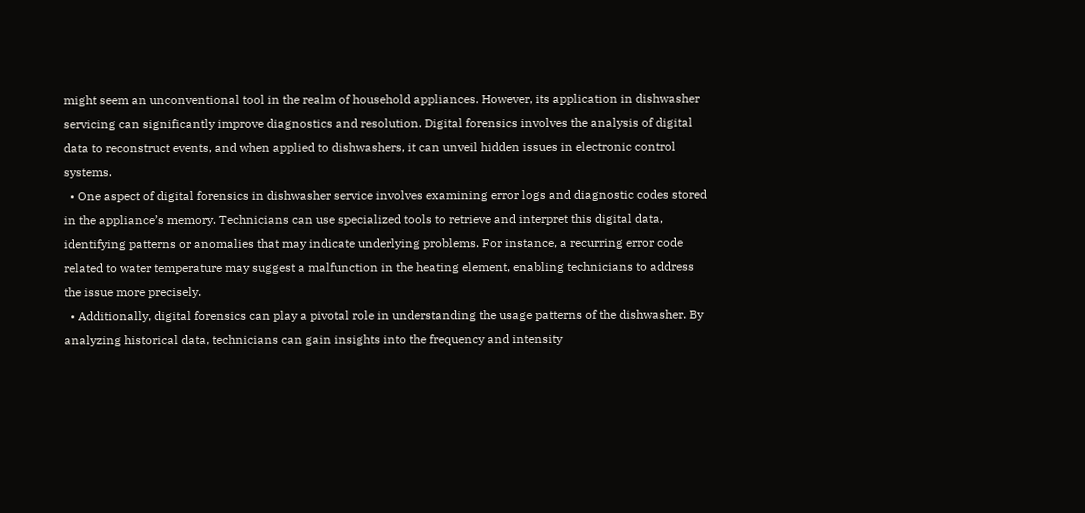might seem an unconventional tool in the realm of household appliances. However, its application in dishwasher servicing can significantly improve diagnostics and resolution. Digital forensics involves the analysis of digital data to reconstruct events, and when applied to dishwashers, it can unveil hidden issues in electronic control systems.
  • One aspect of digital forensics in dishwasher service involves examining error logs and diagnostic codes stored in the appliance’s memory. Technicians can use specialized tools to retrieve and interpret this digital data, identifying patterns or anomalies that may indicate underlying problems. For instance, a recurring error code related to water temperature may suggest a malfunction in the heating element, enabling technicians to address the issue more precisely.
  • Additionally, digital forensics can play a pivotal role in understanding the usage patterns of the dishwasher. By analyzing historical data, technicians can gain insights into the frequency and intensity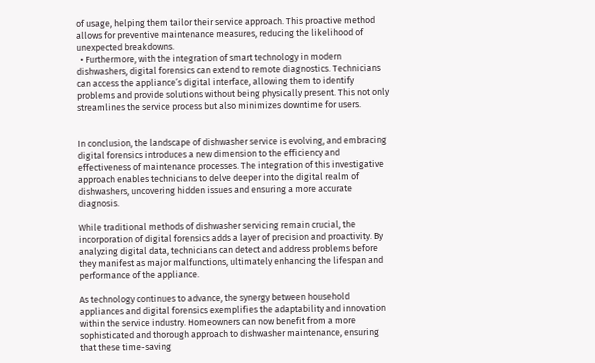of usage, helping them tailor their service approach. This proactive method allows for preventive maintenance measures, reducing the likelihood of unexpected breakdowns.
  • Furthermore, with the integration of smart technology in modern dishwashers, digital forensics can extend to remote diagnostics. Technicians can access the appliance’s digital interface, allowing them to identify problems and provide solutions without being physically present. This not only streamlines the service process but also minimizes downtime for users.


In conclusion, the landscape of dishwasher service is evolving, and embracing digital forensics introduces a new dimension to the efficiency and effectiveness of maintenance processes. The integration of this investigative approach enables technicians to delve deeper into the digital realm of dishwashers, uncovering hidden issues and ensuring a more accurate diagnosis.

While traditional methods of dishwasher servicing remain crucial, the incorporation of digital forensics adds a layer of precision and proactivity. By analyzing digital data, technicians can detect and address problems before they manifest as major malfunctions, ultimately enhancing the lifespan and performance of the appliance.

As technology continues to advance, the synergy between household appliances and digital forensics exemplifies the adaptability and innovation within the service industry. Homeowners can now benefit from a more sophisticated and thorough approach to dishwasher maintenance, ensuring that these time-saving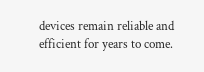devices remain reliable and efficient for years to come.